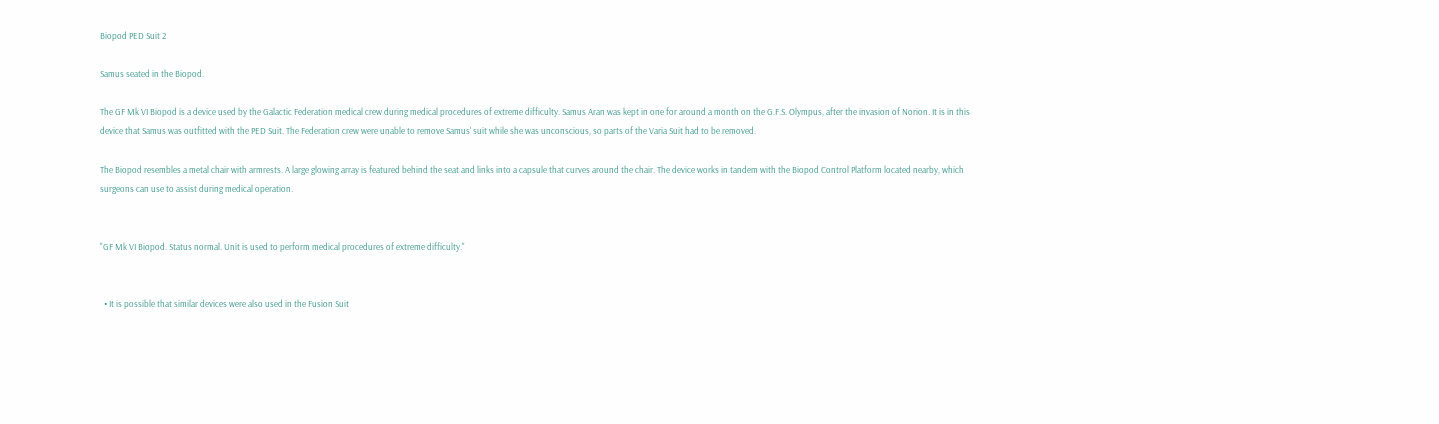Biopod PED Suit 2

Samus seated in the Biopod.

The GF Mk VI Biopod is a device used by the Galactic Federation medical crew during medical procedures of extreme difficulty. Samus Aran was kept in one for around a month on the G.F.S. Olympus, after the invasion of Norion. It is in this device that Samus was outfitted with the PED Suit. The Federation crew were unable to remove Samus' suit while she was unconscious, so parts of the Varia Suit had to be removed.

The Biopod resembles a metal chair with armrests. A large glowing array is featured behind the seat and links into a capsule that curves around the chair. The device works in tandem with the Biopod Control Platform located nearby, which surgeons can use to assist during medical operation.


"GF Mk VI Biopod. Status normal. Unit is used to perform medical procedures of extreme difficulty."


  • It is possible that similar devices were also used in the Fusion Suit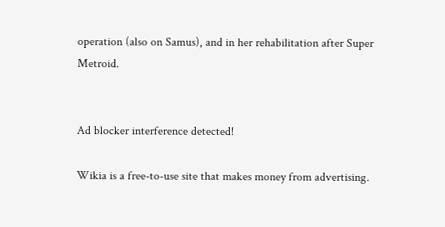operation (also on Samus), and in her rehabilitation after Super Metroid.


Ad blocker interference detected!

Wikia is a free-to-use site that makes money from advertising.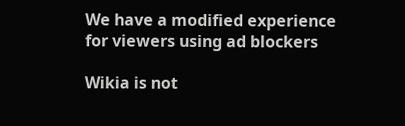We have a modified experience for viewers using ad blockers

Wikia is not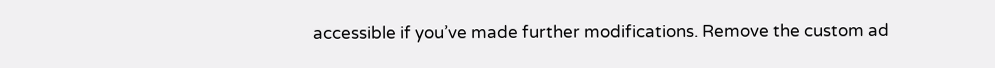accessible if you’ve made further modifications. Remove the custom ad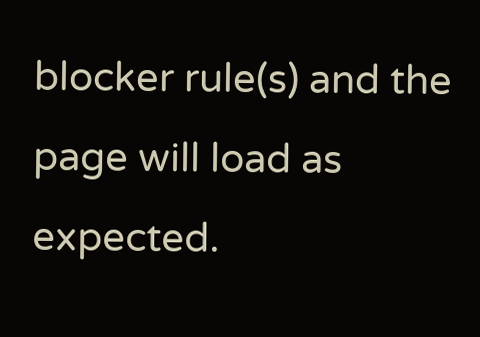blocker rule(s) and the page will load as expected.